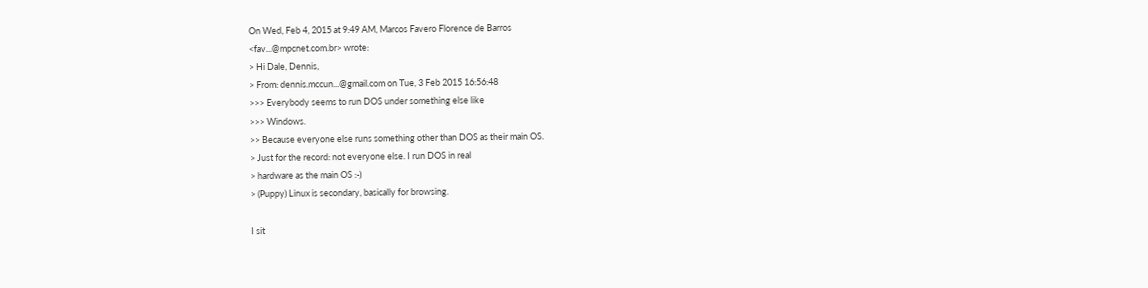On Wed, Feb 4, 2015 at 9:49 AM, Marcos Favero Florence de Barros
<fav...@mpcnet.com.br> wrote:
> Hi Dale, Dennis,
> From: dennis.mccun...@gmail.com on Tue, 3 Feb 2015 16:56:48
>>> Everybody seems to run DOS under something else like
>>> Windows.
>> Because everyone else runs something other than DOS as their main OS.
> Just for the record: not everyone else. I run DOS in real
> hardware as the main OS :-)
> (Puppy) Linux is secondary, basically for browsing.

I sit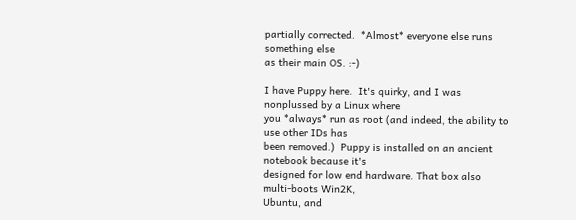partially corrected.  *Almost* everyone else runs something else
as their main OS. :-)

I have Puppy here.  It's quirky, and I was nonplussed by a Linux where
you *always* run as root (and indeed, the ability to use other IDs has
been removed.)  Puppy is installed on an ancient notebook because it's
designed for low end hardware. That box also multi-boots Win2K,
Ubuntu, and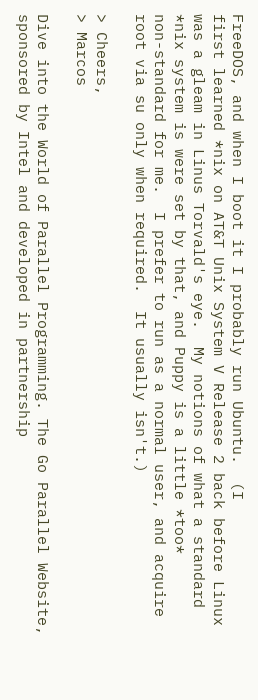FreeDOS, and when I boot it I probably run Ubuntu.  (I
first learned *nix on AT&T Unix System V Release 2 back before Linux
was a gleam in Linus Torvald's eye.  My notions of what a standard
*nix system is were set by that, and Puppy is a little *too*
non-standard for me.  I prefer to run as a normal user, and acquire
root via su only when required.  It usually isn't.)

> Cheers,
> Marcos

Dive into the World of Parallel Programming. The Go Parallel Website,
sponsored by Intel and developed in partnership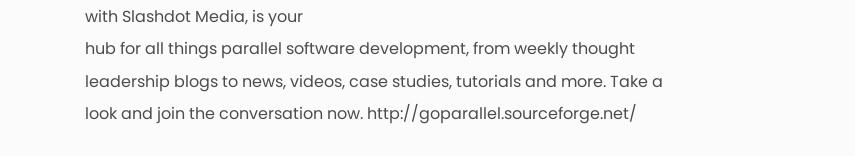with Slashdot Media, is your
hub for all things parallel software development, from weekly thought
leadership blogs to news, videos, case studies, tutorials and more. Take a
look and join the conversation now. http://goparallel.sourceforge.net/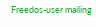Freedos-user mailing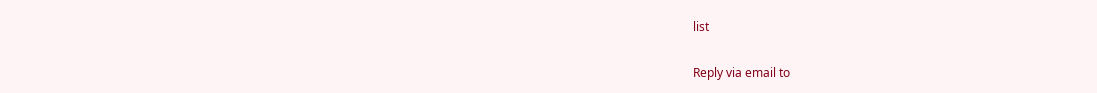list

Reply via email to